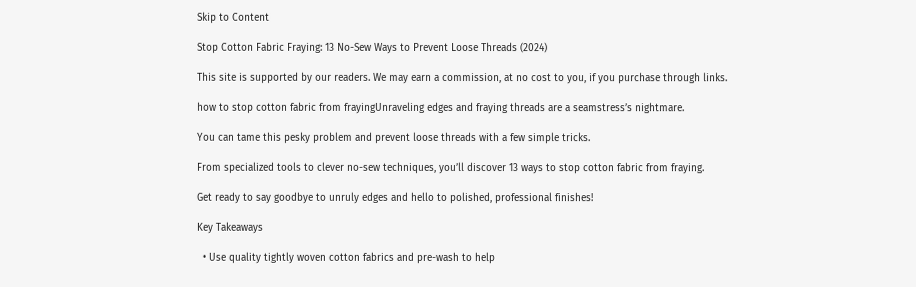Skip to Content

Stop Cotton Fabric Fraying: 13 No-Sew Ways to Prevent Loose Threads (2024)

This site is supported by our readers. We may earn a commission, at no cost to you, if you purchase through links.

how to stop cotton fabric from frayingUnraveling edges and fraying threads are a seamstress’s nightmare.

You can tame this pesky problem and prevent loose threads with a few simple tricks.

From specialized tools to clever no-sew techniques, you’ll discover 13 ways to stop cotton fabric from fraying.

Get ready to say goodbye to unruly edges and hello to polished, professional finishes!

Key Takeaways

  • Use quality tightly woven cotton fabrics and pre-wash to help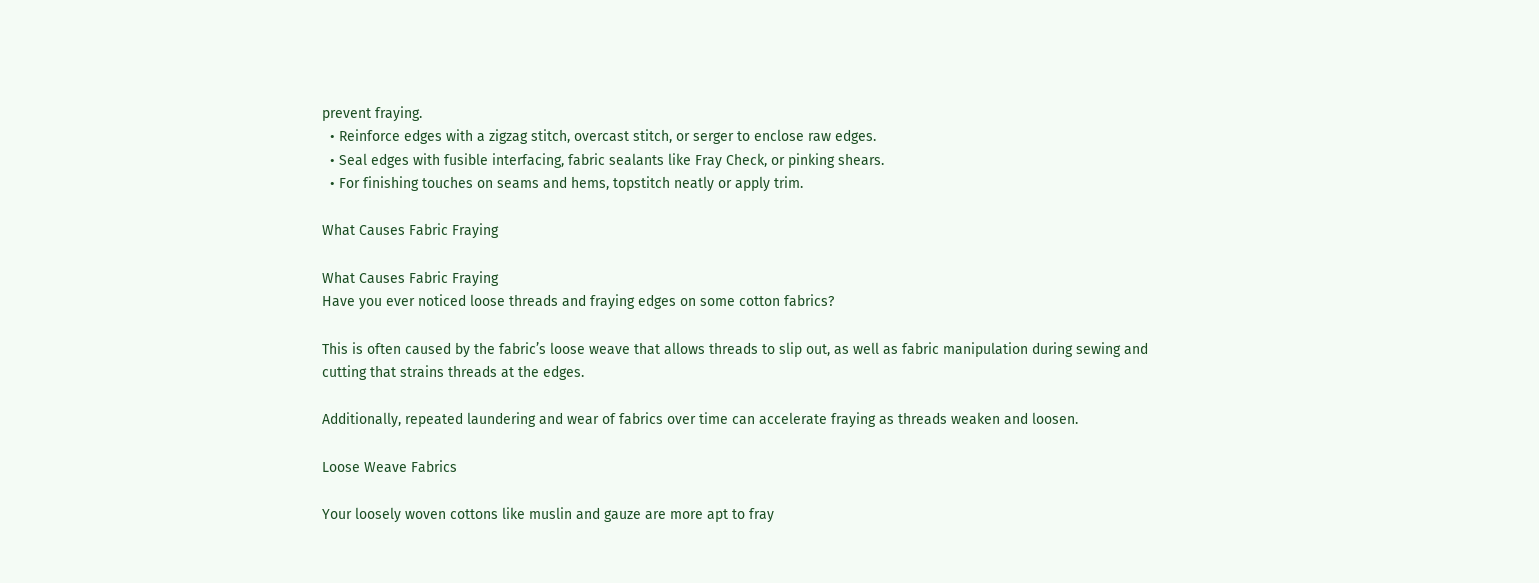prevent fraying.
  • Reinforce edges with a zigzag stitch, overcast stitch, or serger to enclose raw edges.
  • Seal edges with fusible interfacing, fabric sealants like Fray Check, or pinking shears.
  • For finishing touches on seams and hems, topstitch neatly or apply trim.

What Causes Fabric Fraying

What Causes Fabric Fraying
Have you ever noticed loose threads and fraying edges on some cotton fabrics?

This is often caused by the fabric’s loose weave that allows threads to slip out, as well as fabric manipulation during sewing and cutting that strains threads at the edges.

Additionally, repeated laundering and wear of fabrics over time can accelerate fraying as threads weaken and loosen.

Loose Weave Fabrics

Your loosely woven cottons like muslin and gauze are more apt to fray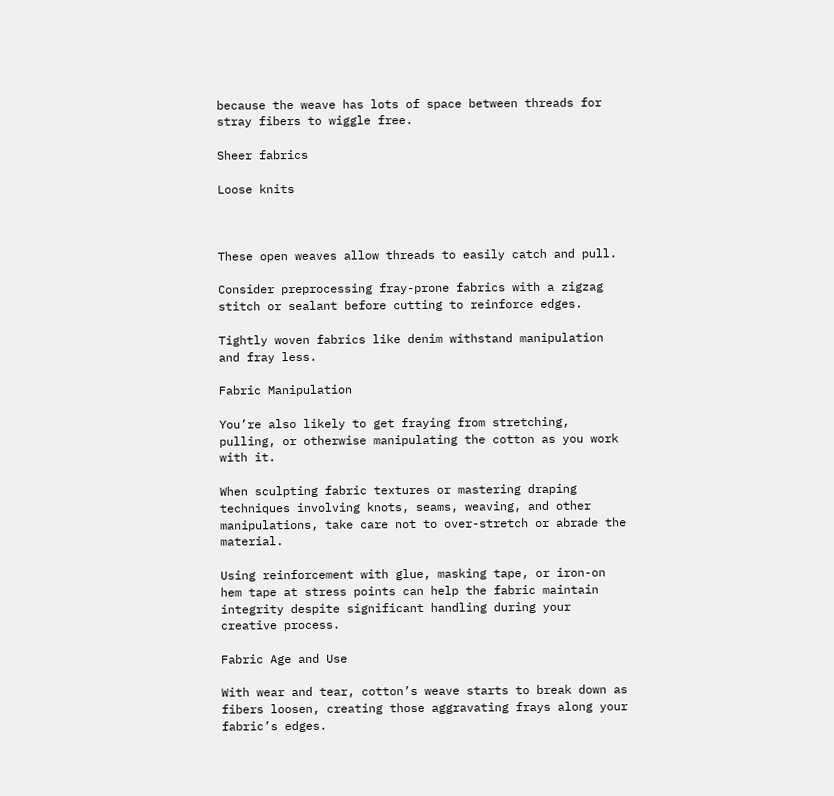because the weave has lots of space between threads for stray fibers to wiggle free.

Sheer fabrics

Loose knits



These open weaves allow threads to easily catch and pull.

Consider preprocessing fray-prone fabrics with a zigzag stitch or sealant before cutting to reinforce edges.

Tightly woven fabrics like denim withstand manipulation and fray less.

Fabric Manipulation

You’re also likely to get fraying from stretching, pulling, or otherwise manipulating the cotton as you work with it.

When sculpting fabric textures or mastering draping techniques involving knots, seams, weaving, and other manipulations, take care not to over-stretch or abrade the material.

Using reinforcement with glue, masking tape, or iron-on hem tape at stress points can help the fabric maintain integrity despite significant handling during your creative process.

Fabric Age and Use

With wear and tear, cotton’s weave starts to break down as fibers loosen, creating those aggravating frays along your fabric’s edges.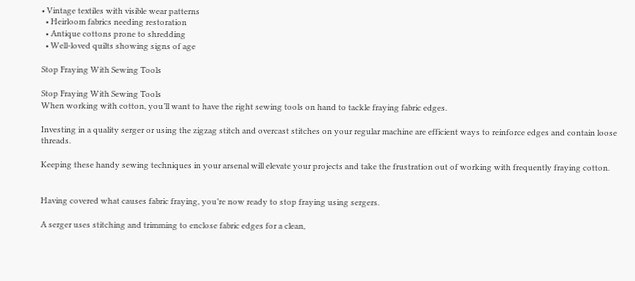• Vintage textiles with visible wear patterns
  • Heirloom fabrics needing restoration
  • Antique cottons prone to shredding
  • Well-loved quilts showing signs of age

Stop Fraying With Sewing Tools

Stop Fraying With Sewing Tools
When working with cotton, you’ll want to have the right sewing tools on hand to tackle fraying fabric edges.

Investing in a quality serger or using the zigzag stitch and overcast stitches on your regular machine are efficient ways to reinforce edges and contain loose threads.

Keeping these handy sewing techniques in your arsenal will elevate your projects and take the frustration out of working with frequently fraying cotton.


Having covered what causes fabric fraying, you’re now ready to stop fraying using sergers.

A serger uses stitching and trimming to enclose fabric edges for a clean,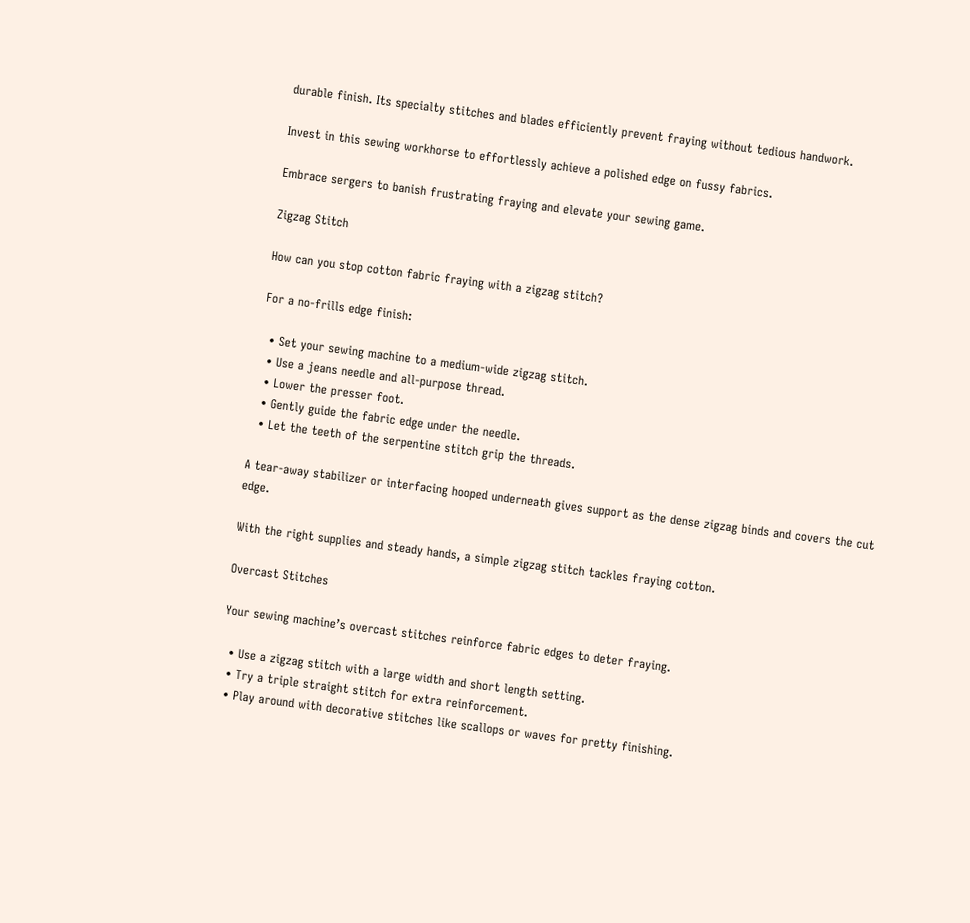durable finish. Its specialty stitches and blades efficiently prevent fraying without tedious handwork.

Invest in this sewing workhorse to effortlessly achieve a polished edge on fussy fabrics.

Embrace sergers to banish frustrating fraying and elevate your sewing game.

Zigzag Stitch

How can you stop cotton fabric fraying with a zigzag stitch?

For a no-frills edge finish:

  • Set your sewing machine to a medium-wide zigzag stitch.
  • Use a jeans needle and all-purpose thread.
  • Lower the presser foot.
  • Gently guide the fabric edge under the needle.
  • Let the teeth of the serpentine stitch grip the threads.

A tear-away stabilizer or interfacing hooped underneath gives support as the dense zigzag binds and covers the cut edge.

With the right supplies and steady hands, a simple zigzag stitch tackles fraying cotton.

Overcast Stitches

Your sewing machine’s overcast stitches reinforce fabric edges to deter fraying.

  • Use a zigzag stitch with a large width and short length setting.
  • Try a triple straight stitch for extra reinforcement.
  • Play around with decorative stitches like scallops or waves for pretty finishing.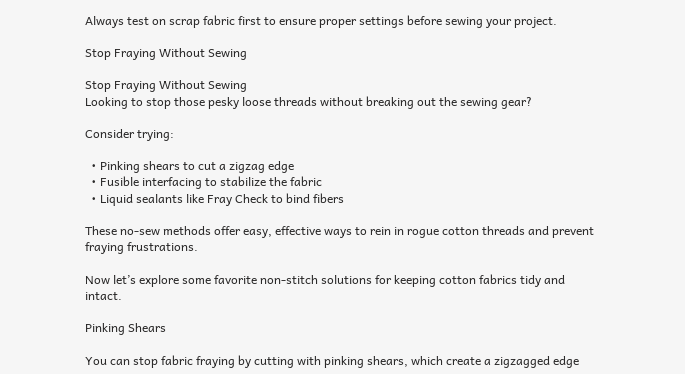Always test on scrap fabric first to ensure proper settings before sewing your project.

Stop Fraying Without Sewing

Stop Fraying Without Sewing
Looking to stop those pesky loose threads without breaking out the sewing gear?

Consider trying:

  • Pinking shears to cut a zigzag edge
  • Fusible interfacing to stabilize the fabric
  • Liquid sealants like Fray Check to bind fibers

These no-sew methods offer easy, effective ways to rein in rogue cotton threads and prevent fraying frustrations.

Now let’s explore some favorite non-stitch solutions for keeping cotton fabrics tidy and intact.

Pinking Shears

You can stop fabric fraying by cutting with pinking shears, which create a zigzagged edge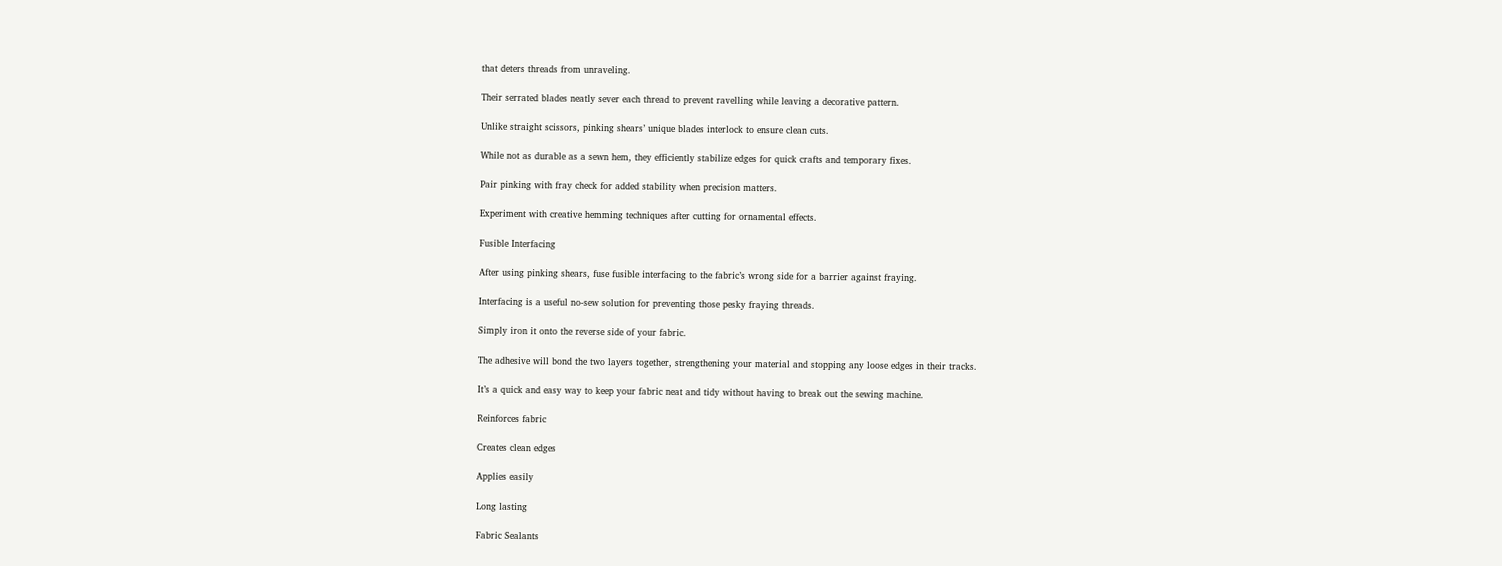that deters threads from unraveling.

Their serrated blades neatly sever each thread to prevent ravelling while leaving a decorative pattern.

Unlike straight scissors, pinking shears’ unique blades interlock to ensure clean cuts.

While not as durable as a sewn hem, they efficiently stabilize edges for quick crafts and temporary fixes.

Pair pinking with fray check for added stability when precision matters.

Experiment with creative hemming techniques after cutting for ornamental effects.

Fusible Interfacing

After using pinking shears, fuse fusible interfacing to the fabric’s wrong side for a barrier against fraying.

Interfacing is a useful no-sew solution for preventing those pesky fraying threads.

Simply iron it onto the reverse side of your fabric.

The adhesive will bond the two layers together, strengthening your material and stopping any loose edges in their tracks.

It’s a quick and easy way to keep your fabric neat and tidy without having to break out the sewing machine.

Reinforces fabric

Creates clean edges

Applies easily

Long lasting

Fabric Sealants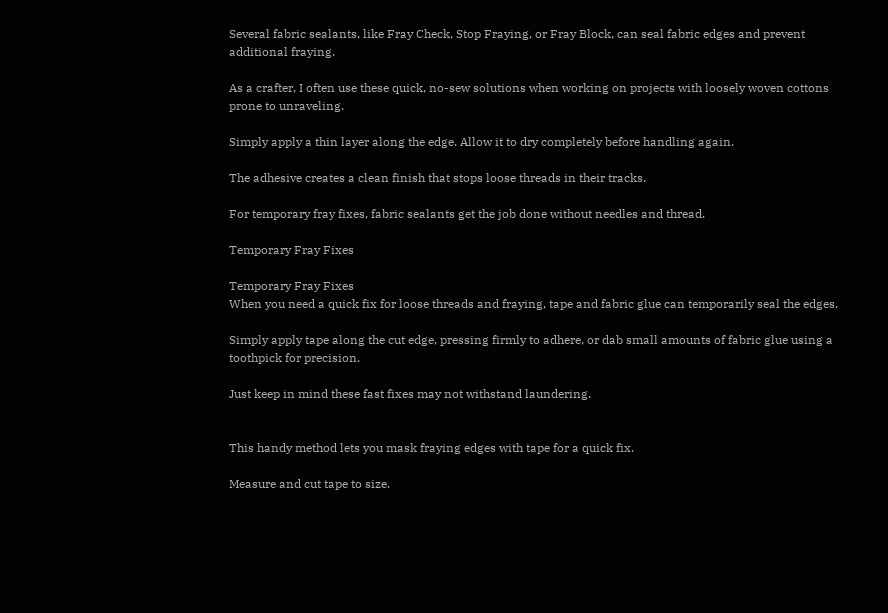Several fabric sealants, like Fray Check, Stop Fraying, or Fray Block, can seal fabric edges and prevent additional fraying.

As a crafter, I often use these quick, no-sew solutions when working on projects with loosely woven cottons prone to unraveling.

Simply apply a thin layer along the edge. Allow it to dry completely before handling again.

The adhesive creates a clean finish that stops loose threads in their tracks.

For temporary fray fixes, fabric sealants get the job done without needles and thread.

Temporary Fray Fixes

Temporary Fray Fixes
When you need a quick fix for loose threads and fraying, tape and fabric glue can temporarily seal the edges.

Simply apply tape along the cut edge, pressing firmly to adhere, or dab small amounts of fabric glue using a toothpick for precision.

Just keep in mind these fast fixes may not withstand laundering.


This handy method lets you mask fraying edges with tape for a quick fix.

Measure and cut tape to size.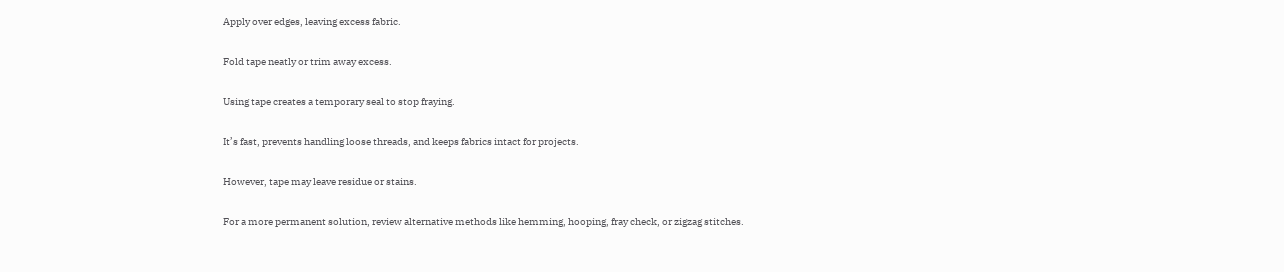Apply over edges, leaving excess fabric.

Fold tape neatly or trim away excess.

Using tape creates a temporary seal to stop fraying.

It’s fast, prevents handling loose threads, and keeps fabrics intact for projects.

However, tape may leave residue or stains.

For a more permanent solution, review alternative methods like hemming, hooping, fray check, or zigzag stitches.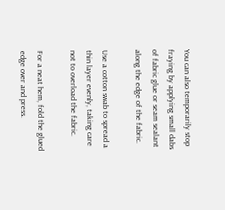You can also temporarily stop fraying by applying small dabs of fabric glue or seam sealant along the edge of the fabric.

Use a cotton swab to spread a thin layer evenly, taking care not to overload the fabric.

For a neat hem, fold the glued edge over and press.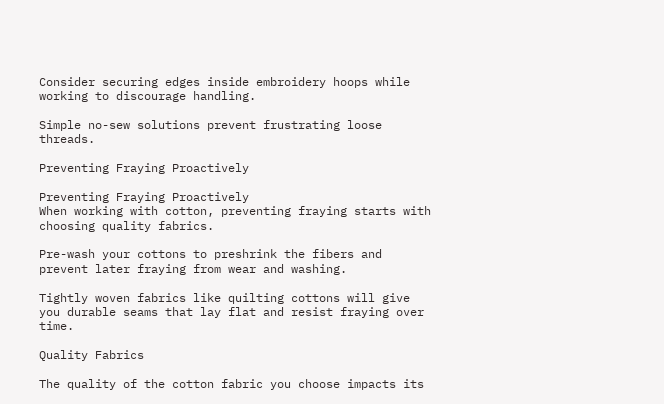Consider securing edges inside embroidery hoops while working to discourage handling.

Simple no-sew solutions prevent frustrating loose threads.

Preventing Fraying Proactively

Preventing Fraying Proactively
When working with cotton, preventing fraying starts with choosing quality fabrics.

Pre-wash your cottons to preshrink the fibers and prevent later fraying from wear and washing.

Tightly woven fabrics like quilting cottons will give you durable seams that lay flat and resist fraying over time.

Quality Fabrics

The quality of the cotton fabric you choose impacts its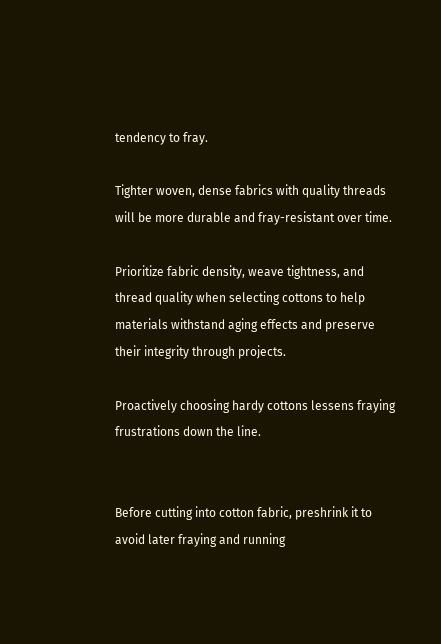tendency to fray.

Tighter woven, dense fabrics with quality threads will be more durable and fray-resistant over time.

Prioritize fabric density, weave tightness, and thread quality when selecting cottons to help materials withstand aging effects and preserve their integrity through projects.

Proactively choosing hardy cottons lessens fraying frustrations down the line.


Before cutting into cotton fabric, preshrink it to avoid later fraying and running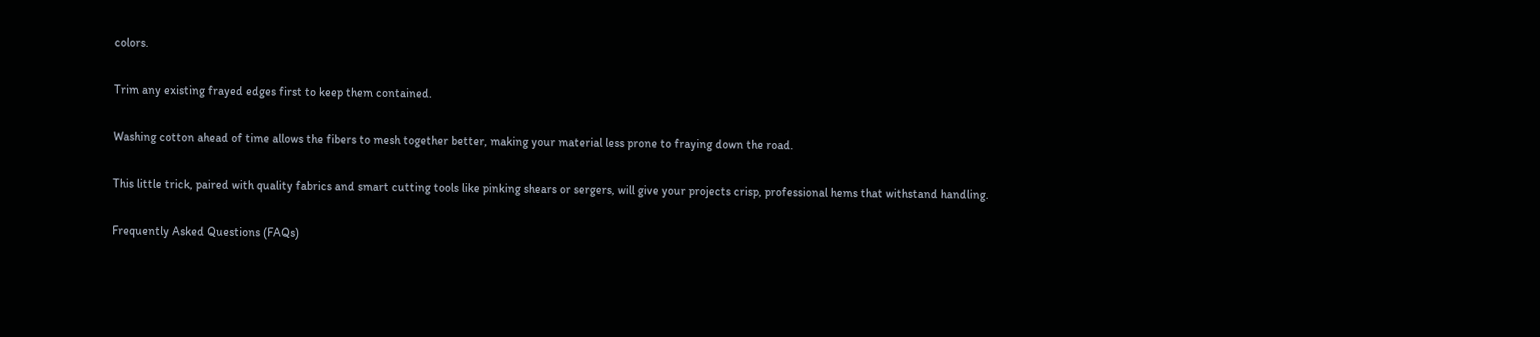colors.

Trim any existing frayed edges first to keep them contained.

Washing cotton ahead of time allows the fibers to mesh together better, making your material less prone to fraying down the road.

This little trick, paired with quality fabrics and smart cutting tools like pinking shears or sergers, will give your projects crisp, professional hems that withstand handling.

Frequently Asked Questions (FAQs)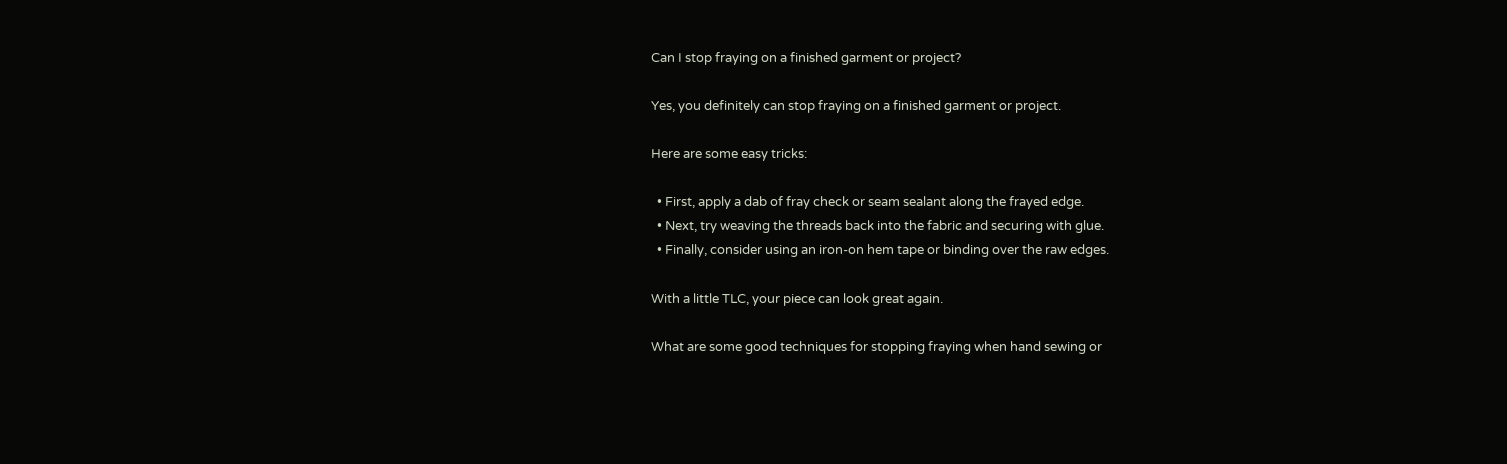Can I stop fraying on a finished garment or project?

Yes, you definitely can stop fraying on a finished garment or project.

Here are some easy tricks:

  • First, apply a dab of fray check or seam sealant along the frayed edge.
  • Next, try weaving the threads back into the fabric and securing with glue.
  • Finally, consider using an iron-on hem tape or binding over the raw edges.

With a little TLC, your piece can look great again.

What are some good techniques for stopping fraying when hand sewing or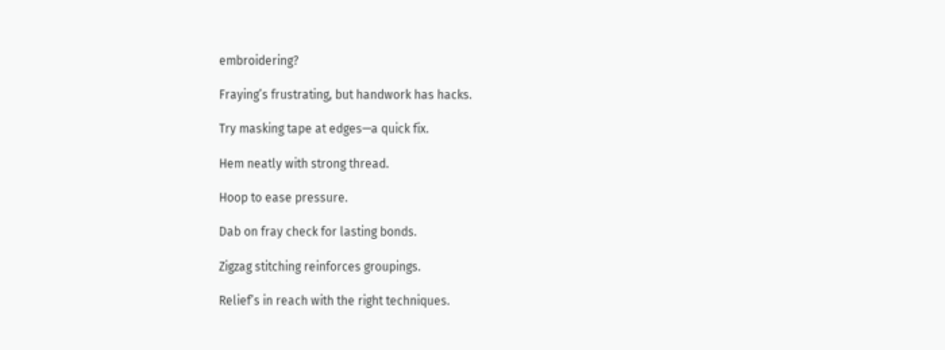embroidering?

Fraying’s frustrating, but handwork has hacks.

Try masking tape at edges—a quick fix.

Hem neatly with strong thread.

Hoop to ease pressure.

Dab on fray check for lasting bonds.

Zigzag stitching reinforces groupings.

Relief’s in reach with the right techniques.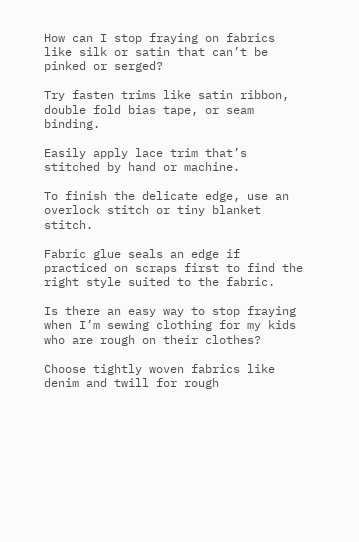How can I stop fraying on fabrics like silk or satin that can’t be pinked or serged?

Try fasten trims like satin ribbon, double fold bias tape, or seam binding.

Easily apply lace trim that’s stitched by hand or machine.

To finish the delicate edge, use an overlock stitch or tiny blanket stitch.

Fabric glue seals an edge if practiced on scraps first to find the right style suited to the fabric.

Is there an easy way to stop fraying when I’m sewing clothing for my kids who are rough on their clothes?

Choose tightly woven fabrics like denim and twill for rough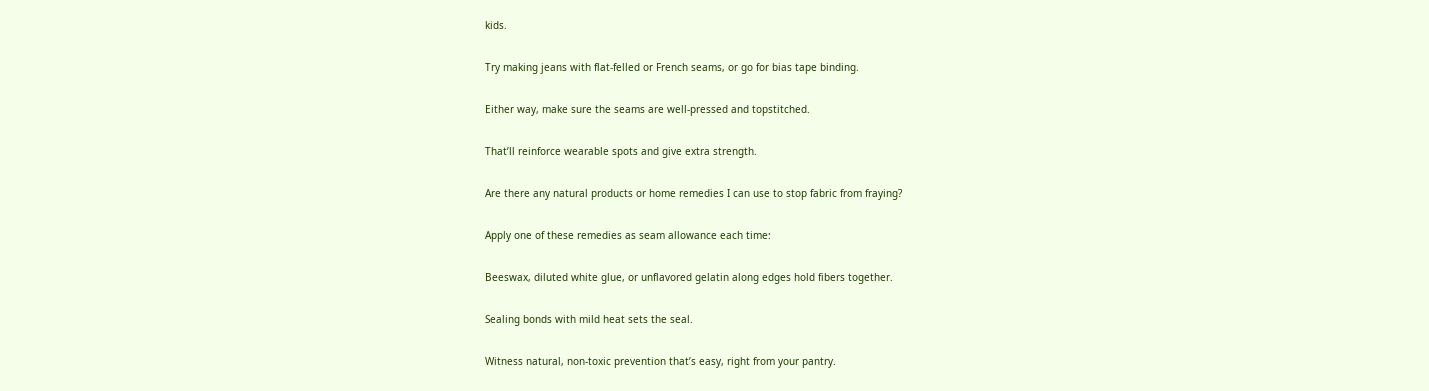kids.

Try making jeans with flat-felled or French seams, or go for bias tape binding.

Either way, make sure the seams are well-pressed and topstitched.

That’ll reinforce wearable spots and give extra strength.

Are there any natural products or home remedies I can use to stop fabric from fraying?

Apply one of these remedies as seam allowance each time:

Beeswax, diluted white glue, or unflavored gelatin along edges hold fibers together.

Sealing bonds with mild heat sets the seal.

Witness natural, non-toxic prevention that’s easy, right from your pantry.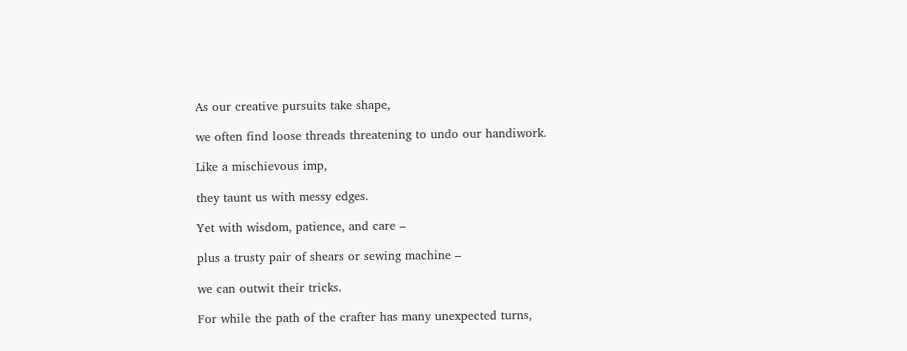As our creative pursuits take shape,

we often find loose threads threatening to undo our handiwork.

Like a mischievous imp,

they taunt us with messy edges.

Yet with wisdom, patience, and care –

plus a trusty pair of shears or sewing machine –

we can outwit their tricks.

For while the path of the crafter has many unexpected turns,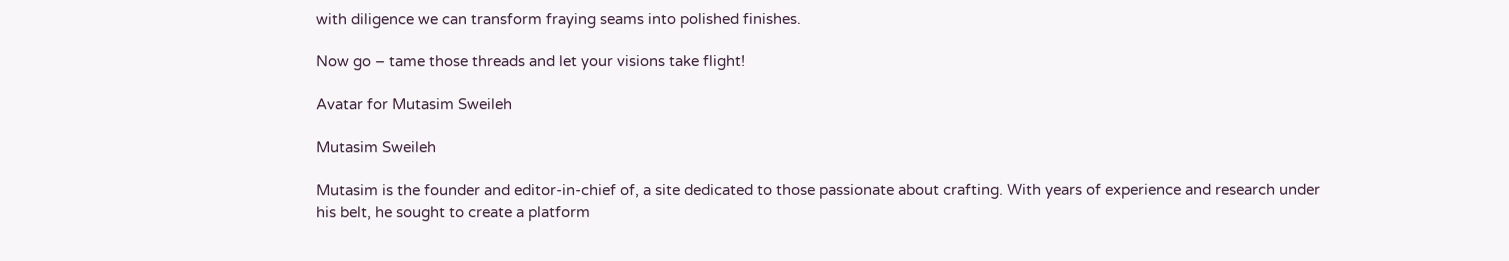with diligence we can transform fraying seams into polished finishes.

Now go – tame those threads and let your visions take flight!

Avatar for Mutasim Sweileh

Mutasim Sweileh

Mutasim is the founder and editor-in-chief of, a site dedicated to those passionate about crafting. With years of experience and research under his belt, he sought to create a platform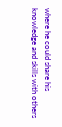where he could share his knowledge and skills with others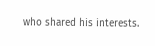who shared his interests.